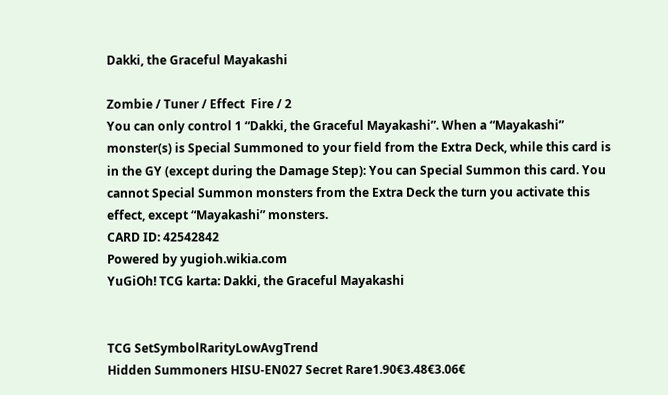Dakki, the Graceful Mayakashi

Zombie / Tuner / Effect  Fire / 2
You can only control 1 “Dakki, the Graceful Mayakashi”. When a “Mayakashi” monster(s) is Special Summoned to your field from the Extra Deck, while this card is in the GY (except during the Damage Step): You can Special Summon this card. You cannot Special Summon monsters from the Extra Deck the turn you activate this effect, except “Mayakashi” monsters.
CARD ID: 42542842
Powered by yugioh.wikia.com
YuGiOh! TCG karta: Dakki, the Graceful Mayakashi


TCG SetSymbolRarityLowAvgTrend
Hidden Summoners HISU-EN027 Secret Rare1.90€3.48€3.06€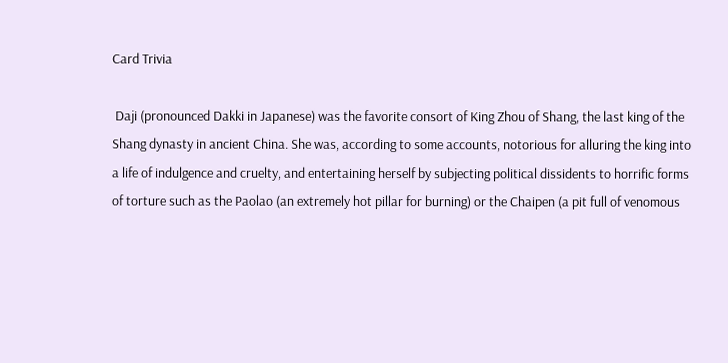Card Trivia

 Daji (pronounced Dakki in Japanese) was the favorite consort of King Zhou of Shang, the last king of the Shang dynasty in ancient China. She was, according to some accounts, notorious for alluring the king into a life of indulgence and cruelty, and entertaining herself by subjecting political dissidents to horrific forms of torture such as the Paolao (an extremely hot pillar for burning) or the Chaipen (a pit full of venomous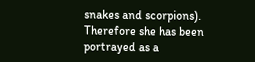snakes and scorpions). Therefore she has been portrayed as a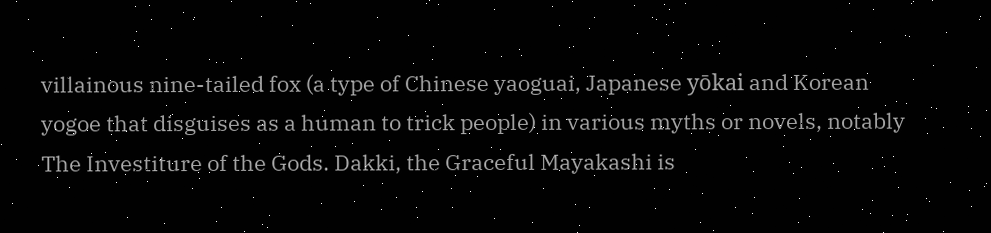villainous nine-tailed fox (a type of Chinese yaoguai, Japanese yōkai and Korean yogoe that disguises as a human to trick people) in various myths or novels, notably The Investiture of the Gods. Dakki, the Graceful Mayakashi is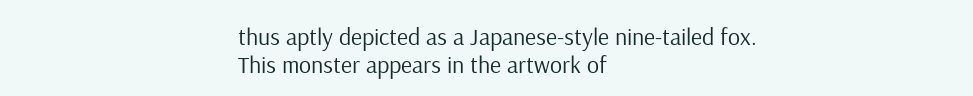thus aptly depicted as a Japanese-style nine-tailed fox.
This monster appears in the artwork of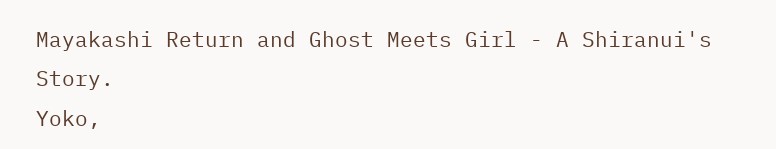Mayakashi Return and Ghost Meets Girl - A Shiranui's Story.
Yoko,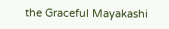the Graceful Mayakashi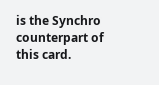is the Synchro counterpart of this card.